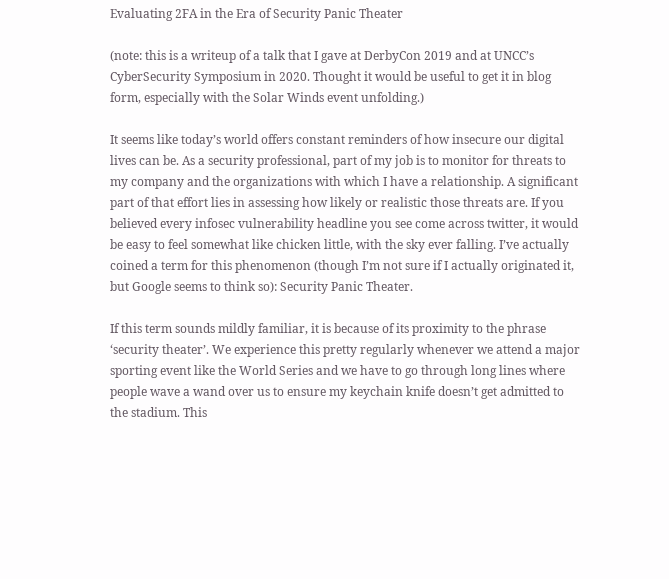Evaluating 2FA in the Era of Security Panic Theater

(note: this is a writeup of a talk that I gave at DerbyCon 2019 and at UNCC’s CyberSecurity Symposium in 2020. Thought it would be useful to get it in blog form, especially with the Solar Winds event unfolding.)

It seems like today’s world offers constant reminders of how insecure our digital lives can be. As a security professional, part of my job is to monitor for threats to my company and the organizations with which I have a relationship. A significant part of that effort lies in assessing how likely or realistic those threats are. If you believed every infosec vulnerability headline you see come across twitter, it would be easy to feel somewhat like chicken little, with the sky ever falling. I’ve actually coined a term for this phenomenon (though I’m not sure if I actually originated it, but Google seems to think so): Security Panic Theater.

If this term sounds mildly familiar, it is because of its proximity to the phrase ‘security theater’. We experience this pretty regularly whenever we attend a major sporting event like the World Series and we have to go through long lines where people wave a wand over us to ensure my keychain knife doesn’t get admitted to the stadium. This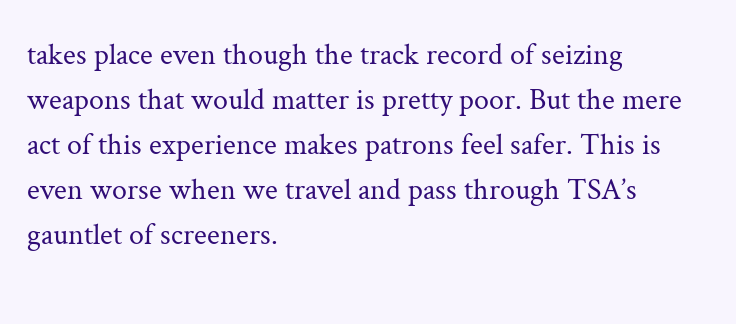takes place even though the track record of seizing weapons that would matter is pretty poor. But the mere act of this experience makes patrons feel safer. This is even worse when we travel and pass through TSA’s gauntlet of screeners.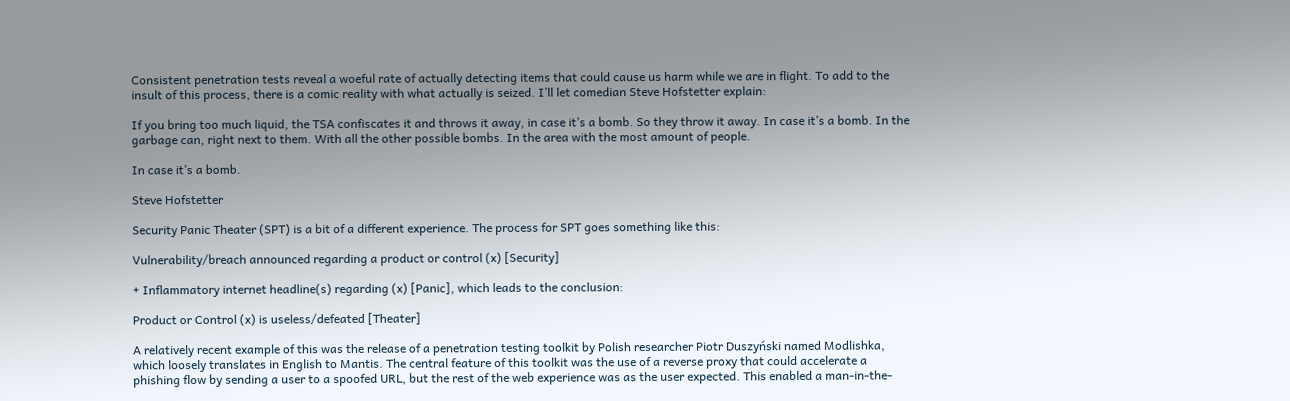Consistent penetration tests reveal a woeful rate of actually detecting items that could cause us harm while we are in flight. To add to the insult of this process, there is a comic reality with what actually is seized. I’ll let comedian Steve Hofstetter explain:

If you bring too much liquid, the TSA confiscates it and throws it away, in case it’s a bomb. So they throw it away. In case it’s a bomb. In the garbage can, right next to them. With all the other possible bombs. In the area with the most amount of people.

In case it’s a bomb.

Steve Hofstetter

Security Panic Theater (SPT) is a bit of a different experience. The process for SPT goes something like this:

Vulnerability/breach announced regarding a product or control (x) [Security]

+ Inflammatory internet headline(s) regarding (x) [Panic], which leads to the conclusion:

Product or Control (x) is useless/defeated [Theater]

A relatively recent example of this was the release of a penetration testing toolkit by Polish researcher Piotr Duszyński named Modlishka, which loosely translates in English to Mantis. The central feature of this toolkit was the use of a reverse proxy that could accelerate a phishing flow by sending a user to a spoofed URL, but the rest of the web experience was as the user expected. This enabled a man-in-the-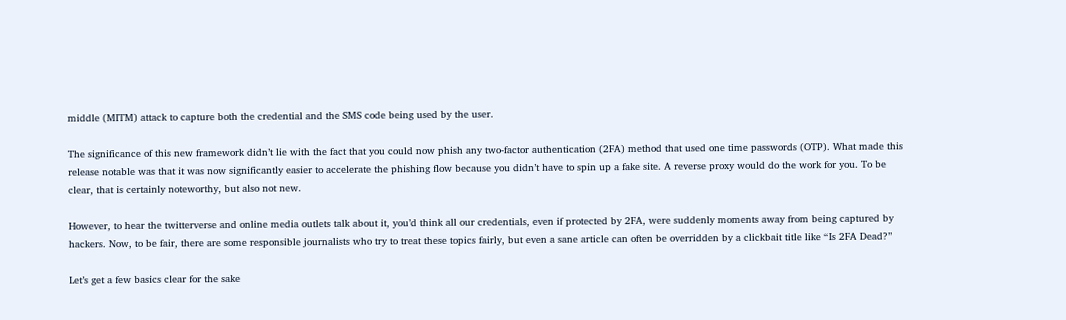middle (MITM) attack to capture both the credential and the SMS code being used by the user.

The significance of this new framework didn’t lie with the fact that you could now phish any two-factor authentication (2FA) method that used one time passwords (OTP). What made this release notable was that it was now significantly easier to accelerate the phishing flow because you didn’t have to spin up a fake site. A reverse proxy would do the work for you. To be clear, that is certainly noteworthy, but also not new.

However, to hear the twitterverse and online media outlets talk about it, you’d think all our credentials, even if protected by 2FA, were suddenly moments away from being captured by hackers. Now, to be fair, there are some responsible journalists who try to treat these topics fairly, but even a sane article can often be overridden by a clickbait title like “Is 2FA Dead?”

Let’s get a few basics clear for the sake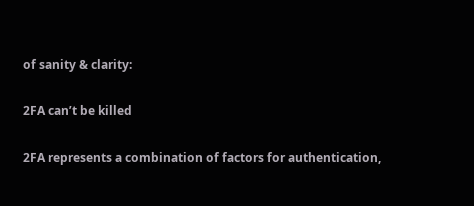of sanity & clarity:

2FA can’t be killed

2FA represents a combination of factors for authentication,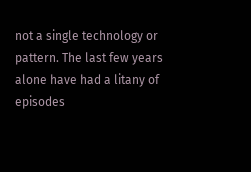not a single technology or pattern. The last few years alone have had a litany of episodes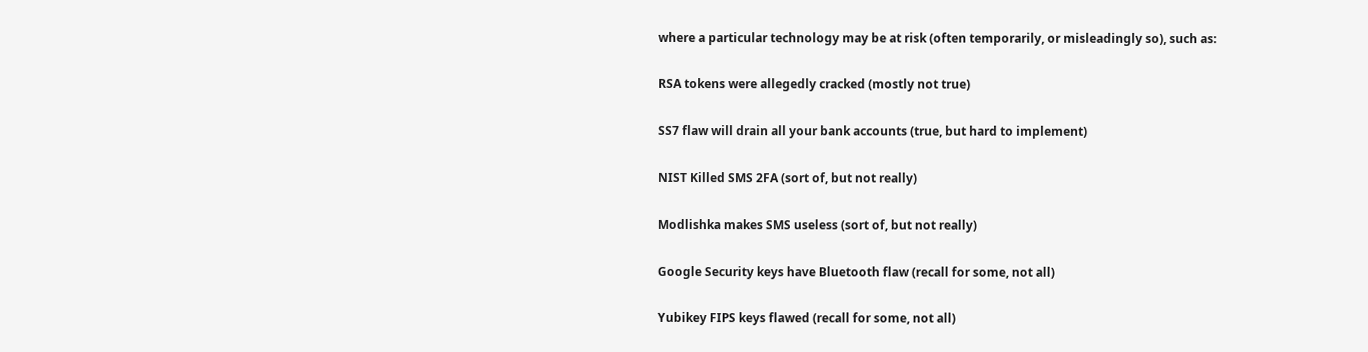where a particular technology may be at risk (often temporarily, or misleadingly so), such as:

RSA tokens were allegedly cracked (mostly not true)

SS7 flaw will drain all your bank accounts (true, but hard to implement)

NIST Killed SMS 2FA (sort of, but not really)

Modlishka makes SMS useless (sort of, but not really)

Google Security keys have Bluetooth flaw (recall for some, not all)

Yubikey FIPS keys flawed (recall for some, not all)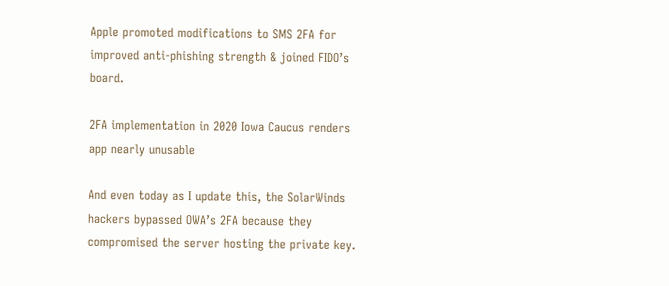Apple promoted modifications to SMS 2FA for improved anti-phishing strength & joined FIDO’s board.

2FA implementation in 2020 Iowa Caucus renders app nearly unusable

And even today as I update this, the SolarWinds hackers bypassed OWA’s 2FA because they compromised the server hosting the private key.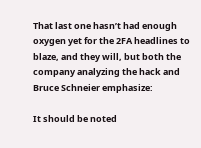That last one hasn’t had enough oxygen yet for the 2FA headlines to blaze, and they will, but both the company analyzing the hack and Bruce Schneier emphasize:

It should be noted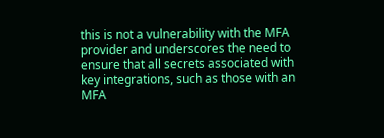this is not a vulnerability with the MFA provider and underscores the need to ensure that all secrets associated with key integrations, such as those with an MFA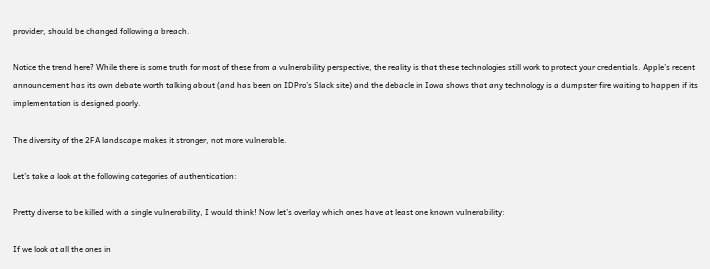provider, should be changed following a breach.

Notice the trend here? While there is some truth for most of these from a vulnerability perspective, the reality is that these technologies still work to protect your credentials. Apple’s recent announcement has its own debate worth talking about (and has been on IDPro’s Slack site) and the debacle in Iowa shows that any technology is a dumpster fire waiting to happen if its implementation is designed poorly.

The diversity of the 2FA landscape makes it stronger, not more vulnerable.

Let’s take a look at the following categories of authentication:

Pretty diverse to be killed with a single vulnerability, I would think! Now let’s overlay which ones have at least one known vulnerability:

If we look at all the ones in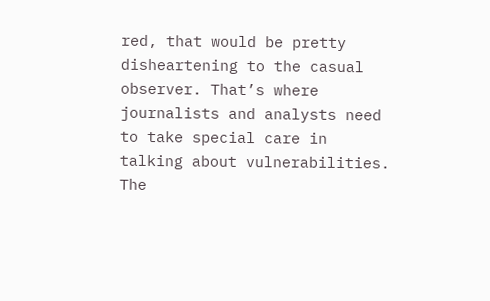red, that would be pretty disheartening to the casual observer. That’s where journalists and analysts need to take special care in talking about vulnerabilities. The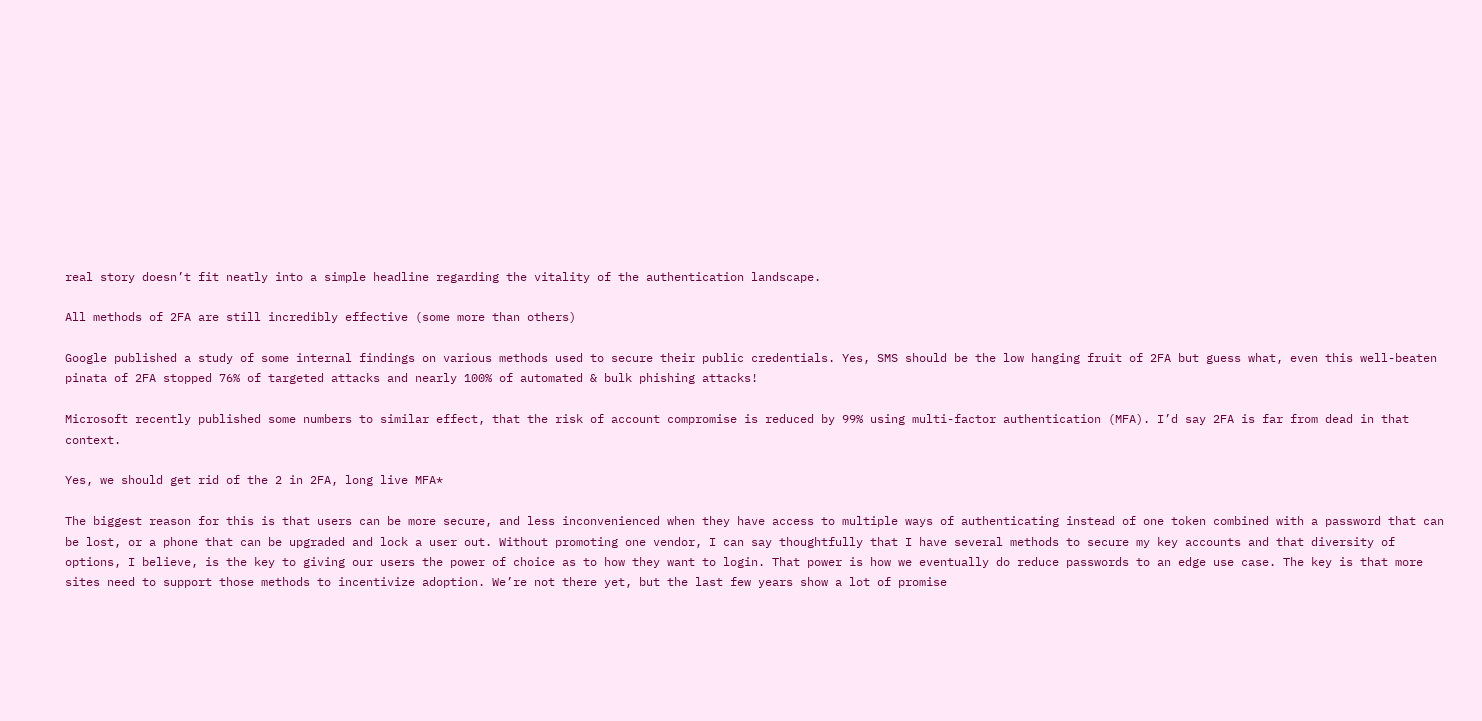real story doesn’t fit neatly into a simple headline regarding the vitality of the authentication landscape.

All methods of 2FA are still incredibly effective (some more than others)

Google published a study of some internal findings on various methods used to secure their public credentials. Yes, SMS should be the low hanging fruit of 2FA but guess what, even this well-beaten pinata of 2FA stopped 76% of targeted attacks and nearly 100% of automated & bulk phishing attacks!

Microsoft recently published some numbers to similar effect, that the risk of account compromise is reduced by 99% using multi-factor authentication (MFA). I’d say 2FA is far from dead in that context.

Yes, we should get rid of the 2 in 2FA, long live MFA*

The biggest reason for this is that users can be more secure, and less inconvenienced when they have access to multiple ways of authenticating instead of one token combined with a password that can be lost, or a phone that can be upgraded and lock a user out. Without promoting one vendor, I can say thoughtfully that I have several methods to secure my key accounts and that diversity of options, I believe, is the key to giving our users the power of choice as to how they want to login. That power is how we eventually do reduce passwords to an edge use case. The key is that more sites need to support those methods to incentivize adoption. We’re not there yet, but the last few years show a lot of promise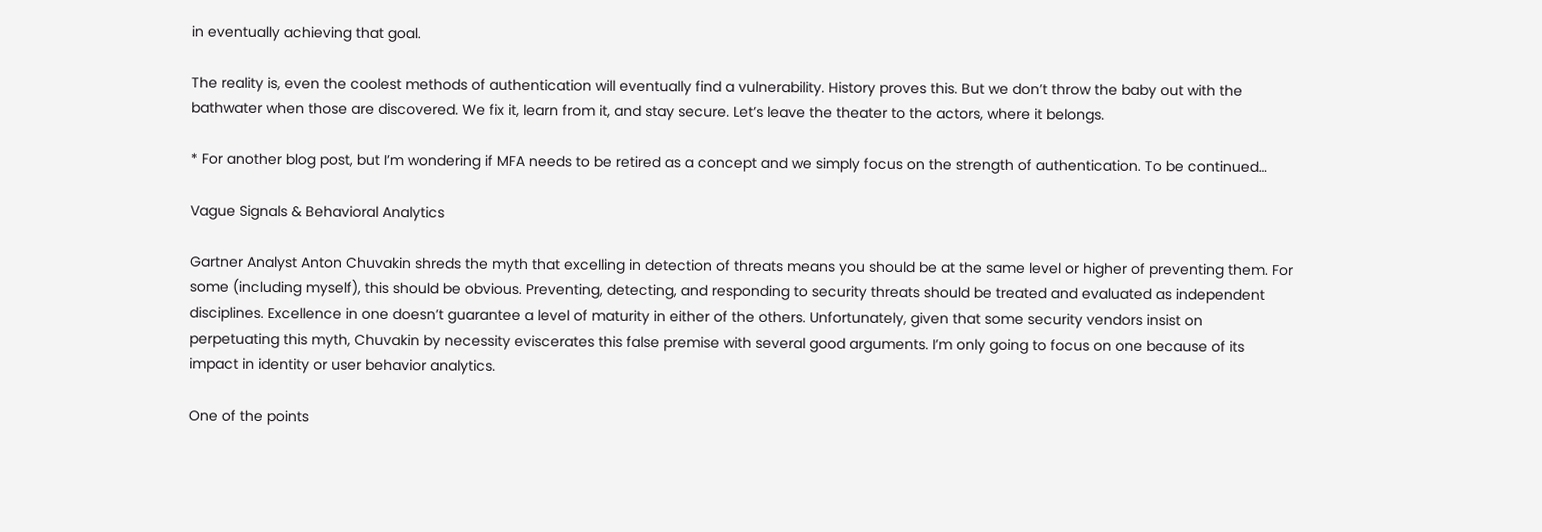in eventually achieving that goal.

The reality is, even the coolest methods of authentication will eventually find a vulnerability. History proves this. But we don’t throw the baby out with the bathwater when those are discovered. We fix it, learn from it, and stay secure. Let’s leave the theater to the actors, where it belongs.

* For another blog post, but I’m wondering if MFA needs to be retired as a concept and we simply focus on the strength of authentication. To be continued…

Vague Signals & Behavioral Analytics

Gartner Analyst Anton Chuvakin shreds the myth that excelling in detection of threats means you should be at the same level or higher of preventing them. For some (including myself), this should be obvious. Preventing, detecting, and responding to security threats should be treated and evaluated as independent disciplines. Excellence in one doesn’t guarantee a level of maturity in either of the others. Unfortunately, given that some security vendors insist on perpetuating this myth, Chuvakin by necessity eviscerates this false premise with several good arguments. I’m only going to focus on one because of its impact in identity or user behavior analytics.

One of the points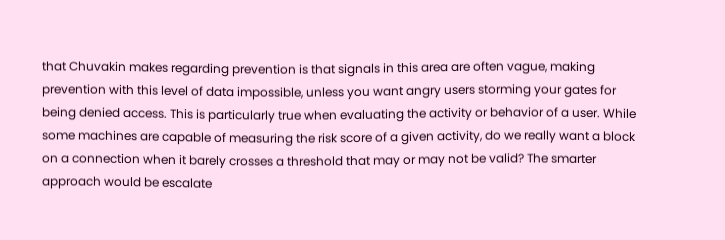that Chuvakin makes regarding prevention is that signals in this area are often vague, making prevention with this level of data impossible, unless you want angry users storming your gates for being denied access. This is particularly true when evaluating the activity or behavior of a user. While some machines are capable of measuring the risk score of a given activity, do we really want a block on a connection when it barely crosses a threshold that may or may not be valid? The smarter approach would be escalate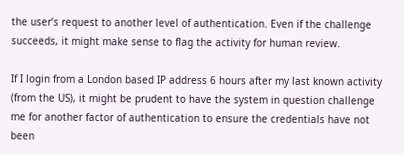the user’s request to another level of authentication. Even if the challenge succeeds, it might make sense to flag the activity for human review.

If I login from a London based IP address 6 hours after my last known activity (from the US), it might be prudent to have the system in question challenge me for another factor of authentication to ensure the credentials have not been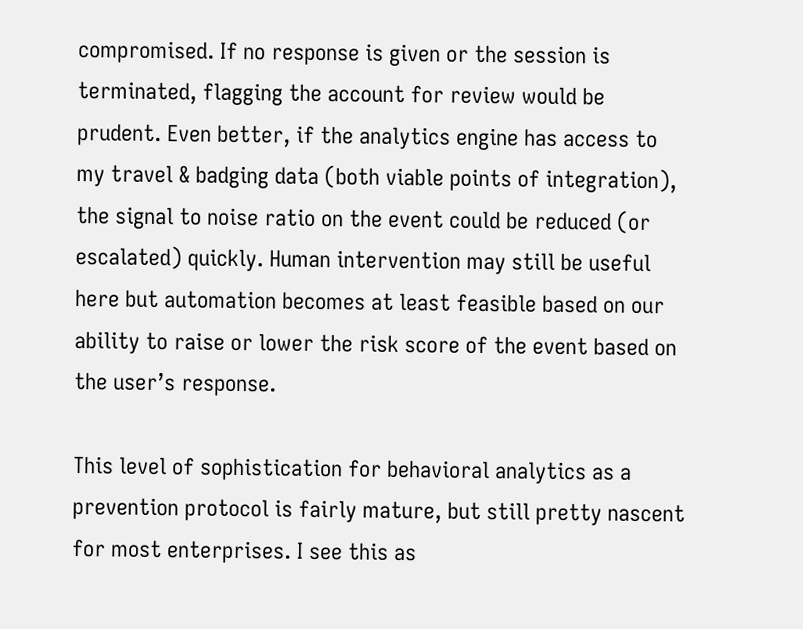compromised. If no response is given or the session is terminated, flagging the account for review would be prudent. Even better, if the analytics engine has access to my travel & badging data (both viable points of integration), the signal to noise ratio on the event could be reduced (or escalated) quickly. Human intervention may still be useful here but automation becomes at least feasible based on our ability to raise or lower the risk score of the event based on the user’s response.

This level of sophistication for behavioral analytics as a  prevention protocol is fairly mature, but still pretty nascent for most enterprises. I see this as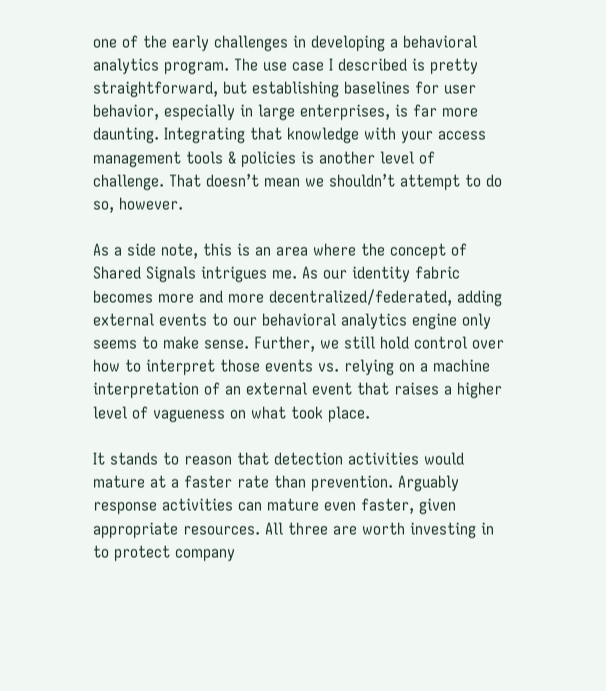one of the early challenges in developing a behavioral analytics program. The use case I described is pretty straightforward, but establishing baselines for user behavior, especially in large enterprises, is far more daunting. Integrating that knowledge with your access management tools & policies is another level of challenge. That doesn’t mean we shouldn’t attempt to do so, however.

As a side note, this is an area where the concept of Shared Signals intrigues me. As our identity fabric becomes more and more decentralized/federated, adding external events to our behavioral analytics engine only seems to make sense. Further, we still hold control over how to interpret those events vs. relying on a machine interpretation of an external event that raises a higher level of vagueness on what took place.

It stands to reason that detection activities would mature at a faster rate than prevention. Arguably response activities can mature even faster, given appropriate resources. All three are worth investing in to protect company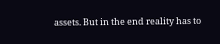assets. But in the end reality has to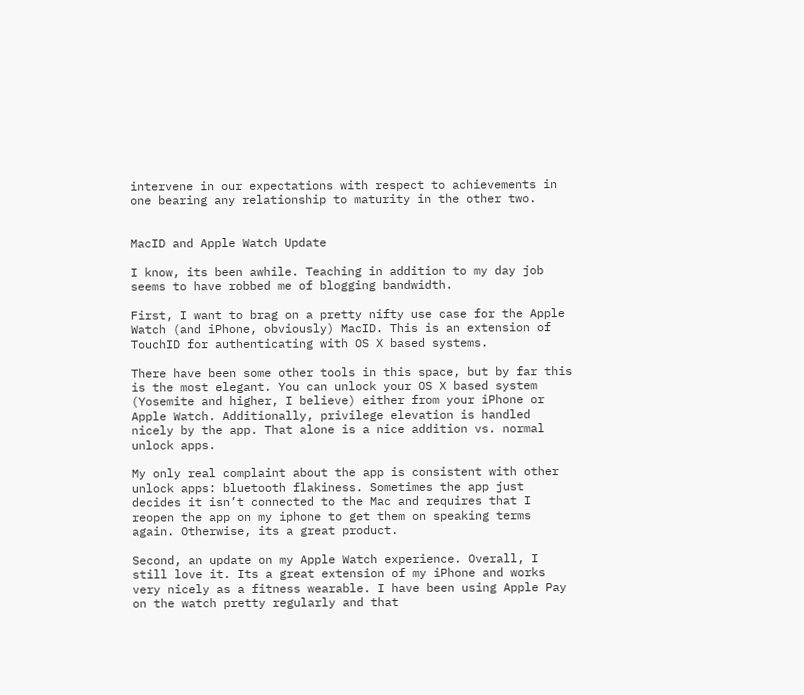intervene in our expectations with respect to achievements in one bearing any relationship to maturity in the other two.


MacID and Apple Watch Update

I know, its been awhile. Teaching in addition to my day job seems to have robbed me of blogging bandwidth.

First, I want to brag on a pretty nifty use case for the Apple Watch (and iPhone, obviously) MacID. This is an extension of TouchID for authenticating with OS X based systems.

There have been some other tools in this space, but by far this is the most elegant. You can unlock your OS X based system (Yosemite and higher, I believe) either from your iPhone or Apple Watch. Additionally, privilege elevation is handled nicely by the app. That alone is a nice addition vs. normal unlock apps.

My only real complaint about the app is consistent with other unlock apps: bluetooth flakiness. Sometimes the app just decides it isn’t connected to the Mac and requires that I reopen the app on my iphone to get them on speaking terms again. Otherwise, its a great product.

Second, an update on my Apple Watch experience. Overall, I still love it. Its a great extension of my iPhone and works very nicely as a fitness wearable. I have been using Apple Pay on the watch pretty regularly and that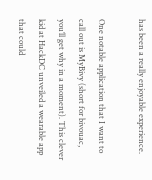has been a really enjoyable experience.

One notable application that I want to call out is MyBivy (short for bivouac, you’ll get why in a moment). This clever kid at HackDC unveiled a wearable app that could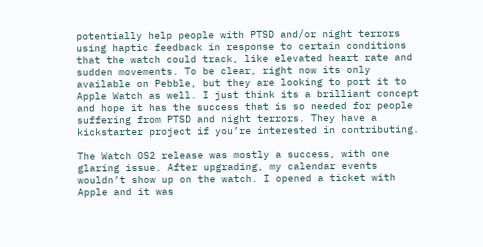potentially help people with PTSD and/or night terrors using haptic feedback in response to certain conditions that the watch could track, like elevated heart rate and sudden movements. To be clear, right now its only available on Pebble, but they are looking to port it to Apple Watch as well. I just think its a brilliant concept and hope it has the success that is so needed for people suffering from PTSD and night terrors. They have a kickstarter project if you’re interested in contributing.

The Watch OS2 release was mostly a success, with one glaring issue. After upgrading, my calendar events wouldn’t show up on the watch. I opened a ticket with Apple and it was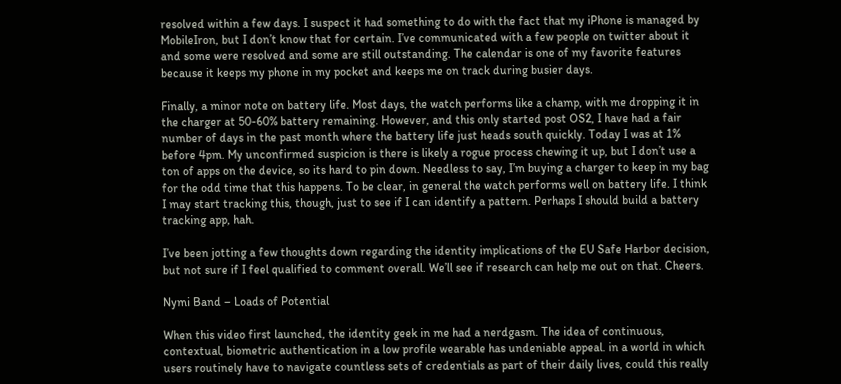resolved within a few days. I suspect it had something to do with the fact that my iPhone is managed by MobileIron, but I don’t know that for certain. I’ve communicated with a few people on twitter about it and some were resolved and some are still outstanding. The calendar is one of my favorite features because it keeps my phone in my pocket and keeps me on track during busier days.

Finally, a minor note on battery life. Most days, the watch performs like a champ, with me dropping it in the charger at 50-60% battery remaining. However, and this only started post OS2, I have had a fair number of days in the past month where the battery life just heads south quickly. Today I was at 1% before 4pm. My unconfirmed suspicion is there is likely a rogue process chewing it up, but I don’t use a ton of apps on the device, so its hard to pin down. Needless to say, I’m buying a charger to keep in my bag for the odd time that this happens. To be clear, in general the watch performs well on battery life. I think I may start tracking this, though, just to see if I can identify a pattern. Perhaps I should build a battery tracking app, hah.

I’ve been jotting a few thoughts down regarding the identity implications of the EU Safe Harbor decision, but not sure if I feel qualified to comment overall. We’ll see if research can help me out on that. Cheers.

Nymi Band – Loads of Potential

When this video first launched, the identity geek in me had a nerdgasm. The idea of continuous, contextual, biometric authentication in a low profile wearable has undeniable appeal. in a world in which users routinely have to navigate countless sets of credentials as part of their daily lives, could this really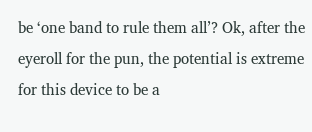be ‘one band to rule them all’? Ok, after the eyeroll for the pun, the potential is extreme for this device to be a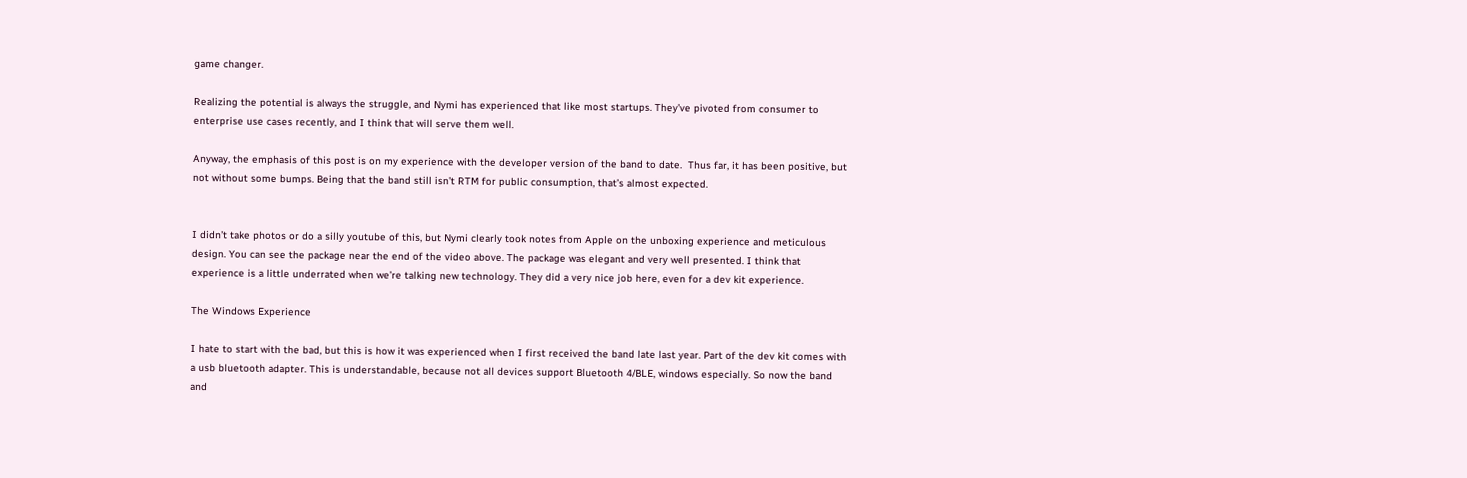game changer.

Realizing the potential is always the struggle, and Nymi has experienced that like most startups. They’ve pivoted from consumer to enterprise use cases recently, and I think that will serve them well.

Anyway, the emphasis of this post is on my experience with the developer version of the band to date.  Thus far, it has been positive, but not without some bumps. Being that the band still isn’t RTM for public consumption, that’s almost expected.


I didn’t take photos or do a silly youtube of this, but Nymi clearly took notes from Apple on the unboxing experience and meticulous design. You can see the package near the end of the video above. The package was elegant and very well presented. I think that experience is a little underrated when we’re talking new technology. They did a very nice job here, even for a dev kit experience.

The Windows Experience

I hate to start with the bad, but this is how it was experienced when I first received the band late last year. Part of the dev kit comes with a usb bluetooth adapter. This is understandable, because not all devices support Bluetooth 4/BLE, windows especially. So now the band and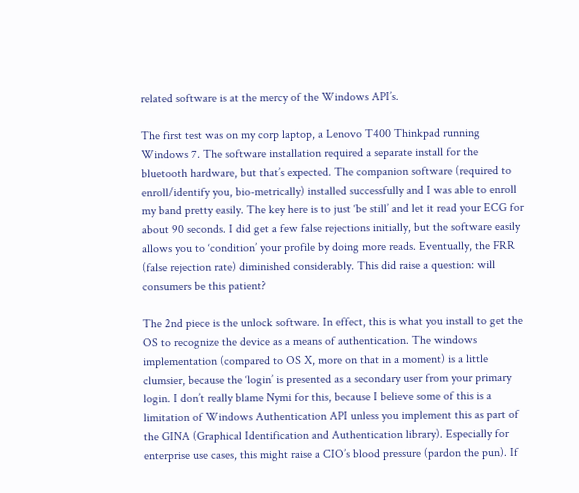related software is at the mercy of the Windows API’s.

The first test was on my corp laptop, a Lenovo T400 Thinkpad running Windows 7. The software installation required a separate install for the bluetooth hardware, but that’s expected. The companion software (required to enroll/identify you, bio-metrically) installed successfully and I was able to enroll my band pretty easily. The key here is to just ‘be still’ and let it read your ECG for about 90 seconds. I did get a few false rejections initially, but the software easily allows you to ‘condition’ your profile by doing more reads. Eventually, the FRR (false rejection rate) diminished considerably. This did raise a question: will consumers be this patient?

The 2nd piece is the unlock software. In effect, this is what you install to get the OS to recognize the device as a means of authentication. The windows implementation (compared to OS X, more on that in a moment) is a little clumsier, because the ‘login’ is presented as a secondary user from your primary login. I don’t really blame Nymi for this, because I believe some of this is a limitation of Windows Authentication API unless you implement this as part of the GINA (Graphical Identification and Authentication library). Especially for enterprise use cases, this might raise a CIO’s blood pressure (pardon the pun). If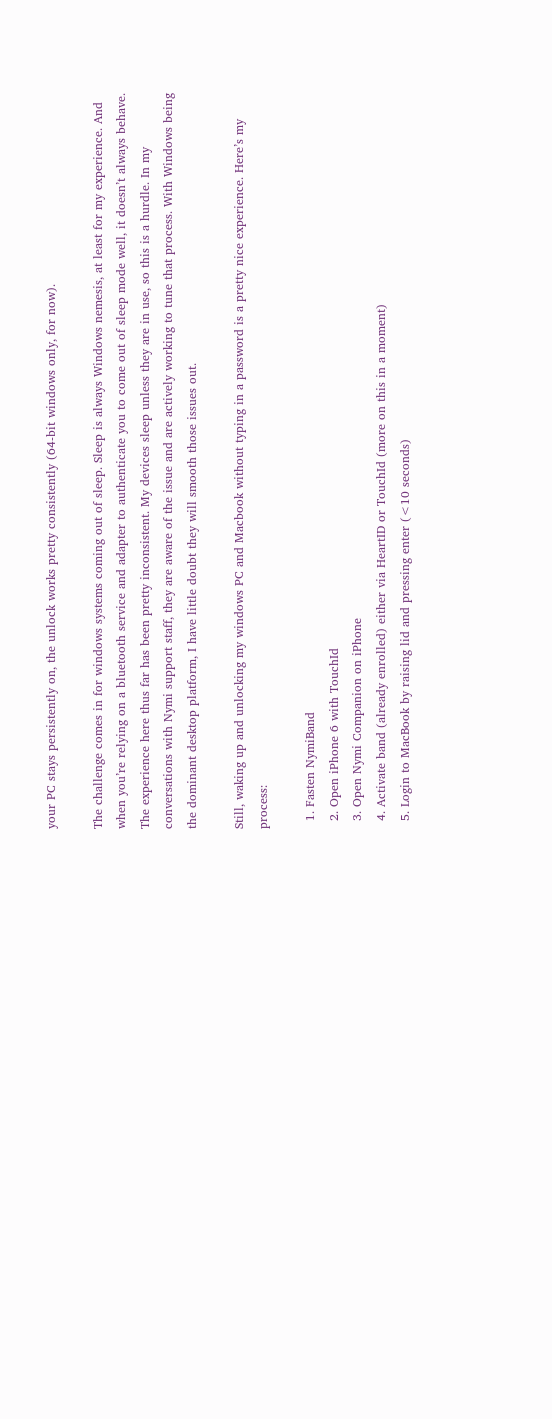your PC stays persistently on, the unlock works pretty consistently (64-bit windows only, for now).

The challenge comes in for windows systems coming out of sleep. Sleep is always Windows nemesis, at least for my experience. And when you’re relying on a bluetooth service and adapter to authenticate you to come out of sleep mode well, it doesn’t always behave. The experience here thus far has been pretty inconsistent. My devices sleep unless they are in use, so this is a hurdle. In my conversations with Nymi support staff, they are aware of the issue and are actively working to tune that process. With Windows being the dominant desktop platform, I have little doubt they will smooth those issues out.

Still, waking up and unlocking my windows PC and Macbook without typing in a password is a pretty nice experience. Here’s my process:

  1. Fasten NymiBand
  2. Open iPhone 6 with TouchId
  3. Open Nymi Companion on iPhone
  4. Activate band (already enrolled) either via HeartID or TouchId (more on this in a moment)
  5. Login to MacBook by raising lid and pressing enter (<10 seconds)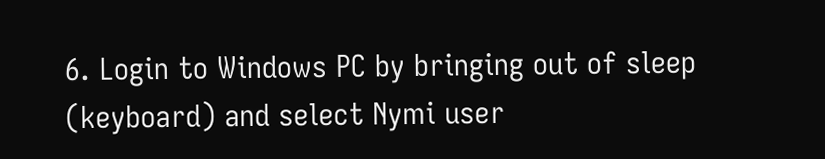6. Login to Windows PC by bringing out of sleep (keyboard) and select Nymi user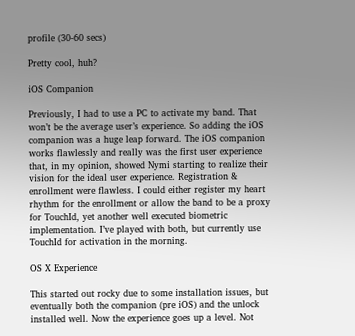profile (30-60 secs)

Pretty cool, huh?

iOS Companion

Previously, I had to use a PC to activate my band. That won’t be the average user’s experience. So adding the iOS companion was a huge leap forward. The iOS companion works flawlessly and really was the first user experience that, in my opinion, showed Nymi starting to realize their vision for the ideal user experience. Registration & enrollment were flawless. I could either register my heart rhythm for the enrollment or allow the band to be a proxy for TouchId, yet another well executed biometric implementation. I’ve played with both, but currently use TouchId for activation in the morning.

OS X Experience

This started out rocky due to some installation issues, but eventually both the companion (pre iOS) and the unlock installed well. Now the experience goes up a level. Not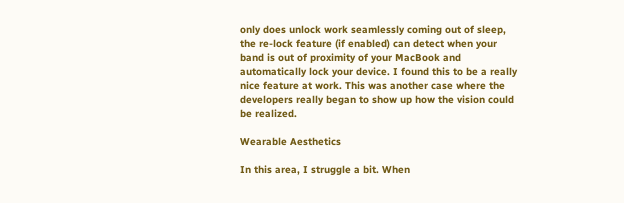only does unlock work seamlessly coming out of sleep, the re-lock feature (if enabled) can detect when your band is out of proximity of your MacBook and automatically lock your device. I found this to be a really nice feature at work. This was another case where the developers really began to show up how the vision could be realized.

Wearable Aesthetics

In this area, I struggle a bit. When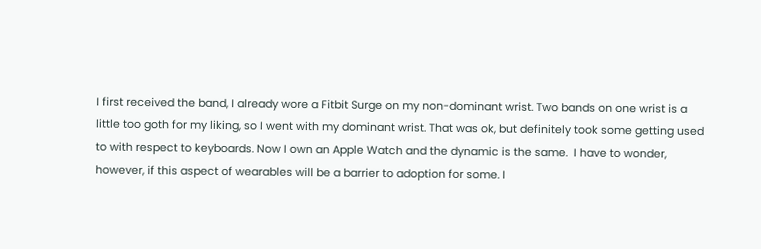I first received the band, I already wore a Fitbit Surge on my non-dominant wrist. Two bands on one wrist is a little too goth for my liking, so I went with my dominant wrist. That was ok, but definitely took some getting used to with respect to keyboards. Now I own an Apple Watch and the dynamic is the same.  I have to wonder, however, if this aspect of wearables will be a barrier to adoption for some. I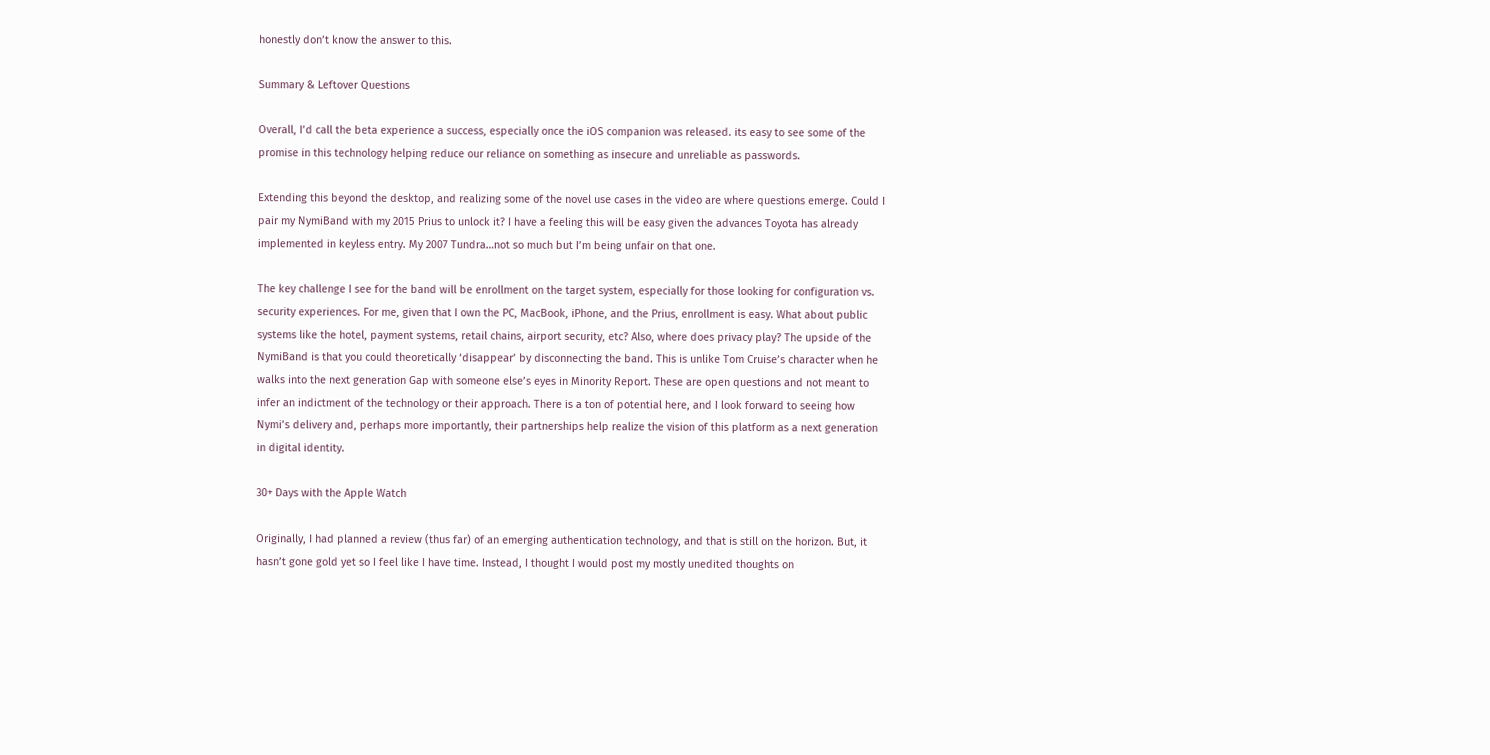honestly don’t know the answer to this.

Summary & Leftover Questions

Overall, I’d call the beta experience a success, especially once the iOS companion was released. its easy to see some of the promise in this technology helping reduce our reliance on something as insecure and unreliable as passwords.

Extending this beyond the desktop, and realizing some of the novel use cases in the video are where questions emerge. Could I pair my NymiBand with my 2015 Prius to unlock it? I have a feeling this will be easy given the advances Toyota has already implemented in keyless entry. My 2007 Tundra…not so much but I’m being unfair on that one.

The key challenge I see for the band will be enrollment on the target system, especially for those looking for configuration vs. security experiences. For me, given that I own the PC, MacBook, iPhone, and the Prius, enrollment is easy. What about public systems like the hotel, payment systems, retail chains, airport security, etc? Also, where does privacy play? The upside of the NymiBand is that you could theoretically ‘disappear’ by disconnecting the band. This is unlike Tom Cruise’s character when he walks into the next generation Gap with someone else’s eyes in Minority Report. These are open questions and not meant to infer an indictment of the technology or their approach. There is a ton of potential here, and I look forward to seeing how Nymi’s delivery and, perhaps more importantly, their partnerships help realize the vision of this platform as a next generation in digital identity.

30+ Days with the Apple Watch

Originally, I had planned a review (thus far) of an emerging authentication technology, and that is still on the horizon. But, it hasn’t gone gold yet so I feel like I have time. Instead, I thought I would post my mostly unedited thoughts on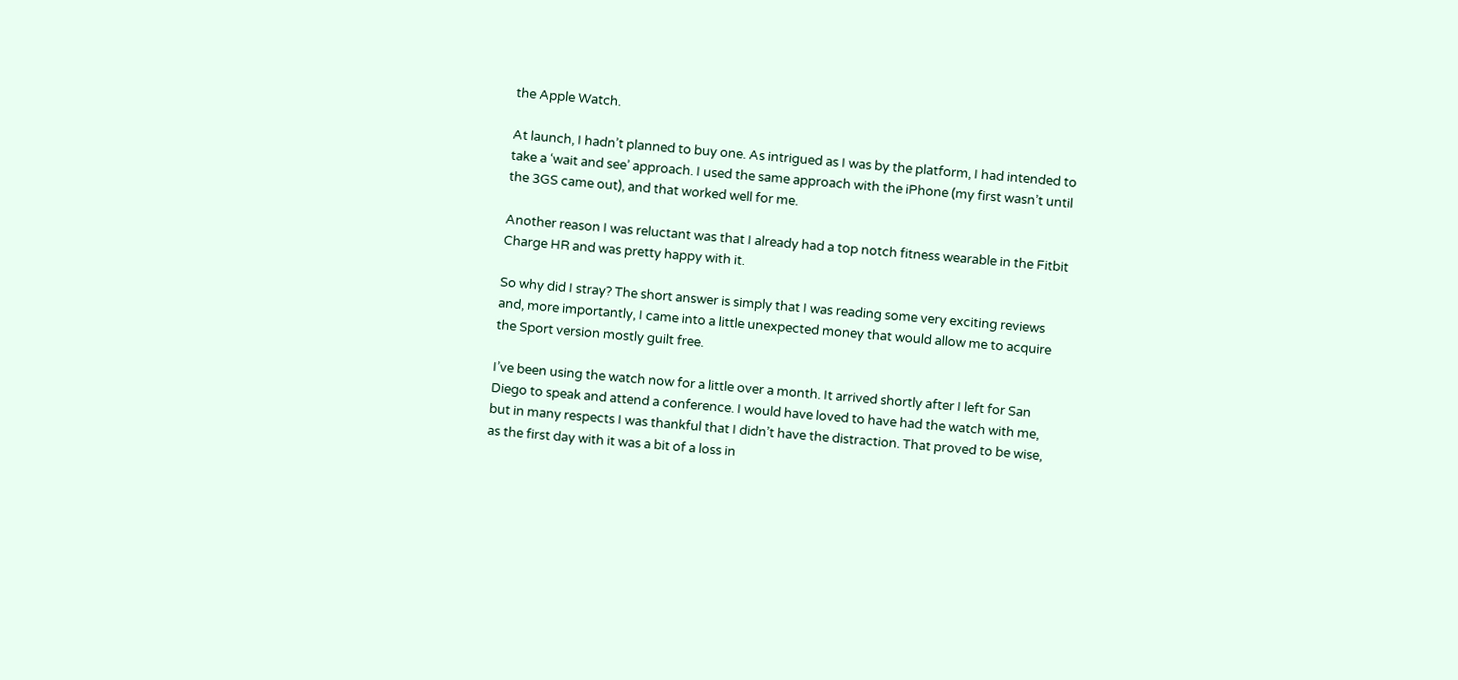the Apple Watch.

At launch, I hadn’t planned to buy one. As intrigued as I was by the platform, I had intended to take a ‘wait and see’ approach. I used the same approach with the iPhone (my first wasn’t until the 3GS came out), and that worked well for me.

Another reason I was reluctant was that I already had a top notch fitness wearable in the Fitbit Charge HR and was pretty happy with it.

So why did I stray? The short answer is simply that I was reading some very exciting reviews and, more importantly, I came into a little unexpected money that would allow me to acquire the Sport version mostly guilt free.

I’ve been using the watch now for a little over a month. It arrived shortly after I left for San Diego to speak and attend a conference. I would have loved to have had the watch with me, but in many respects I was thankful that I didn’t have the distraction. That proved to be wise, as the first day with it was a bit of a loss in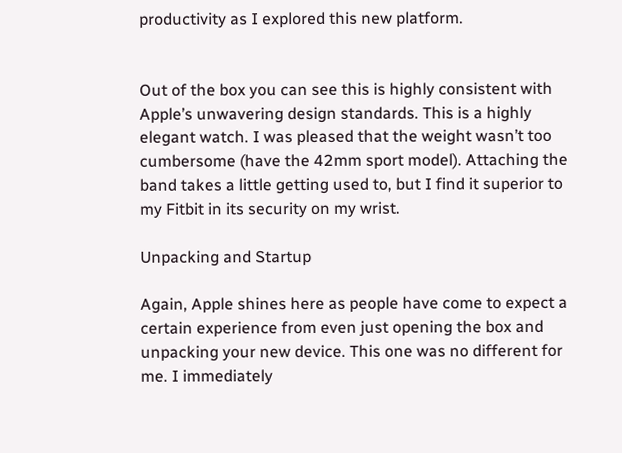productivity as I explored this new platform.


Out of the box you can see this is highly consistent with Apple’s unwavering design standards. This is a highly elegant watch. I was pleased that the weight wasn’t too cumbersome (have the 42mm sport model). Attaching the band takes a little getting used to, but I find it superior to my Fitbit in its security on my wrist.

Unpacking and Startup

Again, Apple shines here as people have come to expect a certain experience from even just opening the box and unpacking your new device. This one was no different for me. I immediately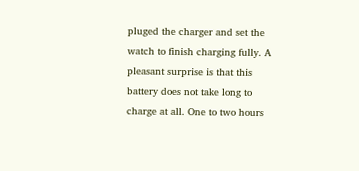pluged the charger and set the watch to finish charging fully. A pleasant surprise is that this battery does not take long to charge at all. One to two hours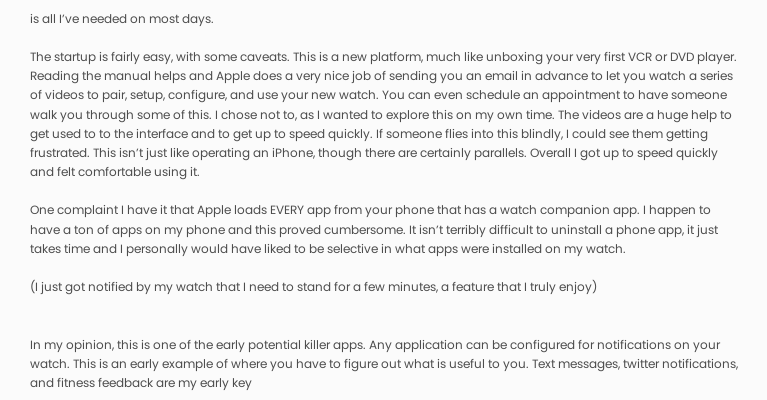is all I’ve needed on most days.

The startup is fairly easy, with some caveats. This is a new platform, much like unboxing your very first VCR or DVD player. Reading the manual helps and Apple does a very nice job of sending you an email in advance to let you watch a series of videos to pair, setup, configure, and use your new watch. You can even schedule an appointment to have someone walk you through some of this. I chose not to, as I wanted to explore this on my own time. The videos are a huge help to get used to to the interface and to get up to speed quickly. If someone flies into this blindly, I could see them getting frustrated. This isn’t just like operating an iPhone, though there are certainly parallels. Overall I got up to speed quickly and felt comfortable using it.

One complaint I have it that Apple loads EVERY app from your phone that has a watch companion app. I happen to have a ton of apps on my phone and this proved cumbersome. It isn’t terribly difficult to uninstall a phone app, it just takes time and I personally would have liked to be selective in what apps were installed on my watch.

(I just got notified by my watch that I need to stand for a few minutes, a feature that I truly enjoy)


In my opinion, this is one of the early potential killer apps. Any application can be configured for notifications on your watch. This is an early example of where you have to figure out what is useful to you. Text messages, twitter notifications, and fitness feedback are my early key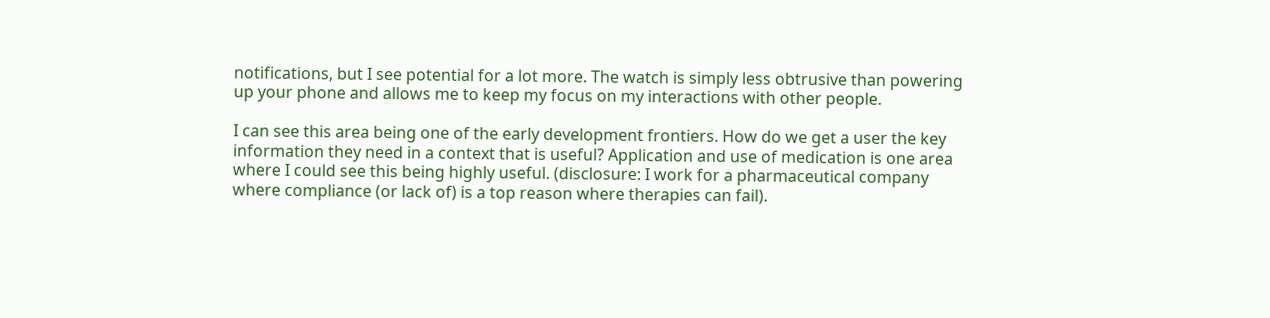notifications, but I see potential for a lot more. The watch is simply less obtrusive than powering up your phone and allows me to keep my focus on my interactions with other people.

I can see this area being one of the early development frontiers. How do we get a user the key information they need in a context that is useful? Application and use of medication is one area where I could see this being highly useful. (disclosure: I work for a pharmaceutical company where compliance (or lack of) is a top reason where therapies can fail).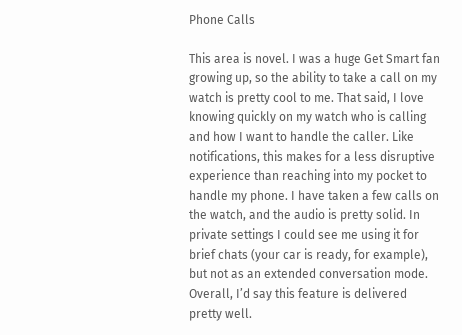Phone Calls

This area is novel. I was a huge Get Smart fan growing up, so the ability to take a call on my watch is pretty cool to me. That said, I love knowing quickly on my watch who is calling and how I want to handle the caller. Like notifications, this makes for a less disruptive experience than reaching into my pocket to handle my phone. I have taken a few calls on the watch, and the audio is pretty solid. In private settings I could see me using it for brief chats (your car is ready, for example), but not as an extended conversation mode. Overall, I’d say this feature is delivered pretty well.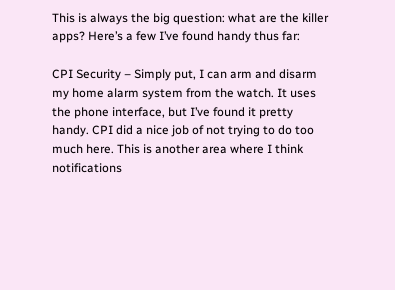This is always the big question: what are the killer apps? Here’s a few I’ve found handy thus far:

CPI Security – Simply put, I can arm and disarm my home alarm system from the watch. It uses the phone interface, but I’ve found it pretty handy. CPI did a nice job of not trying to do too much here. This is another area where I think notifications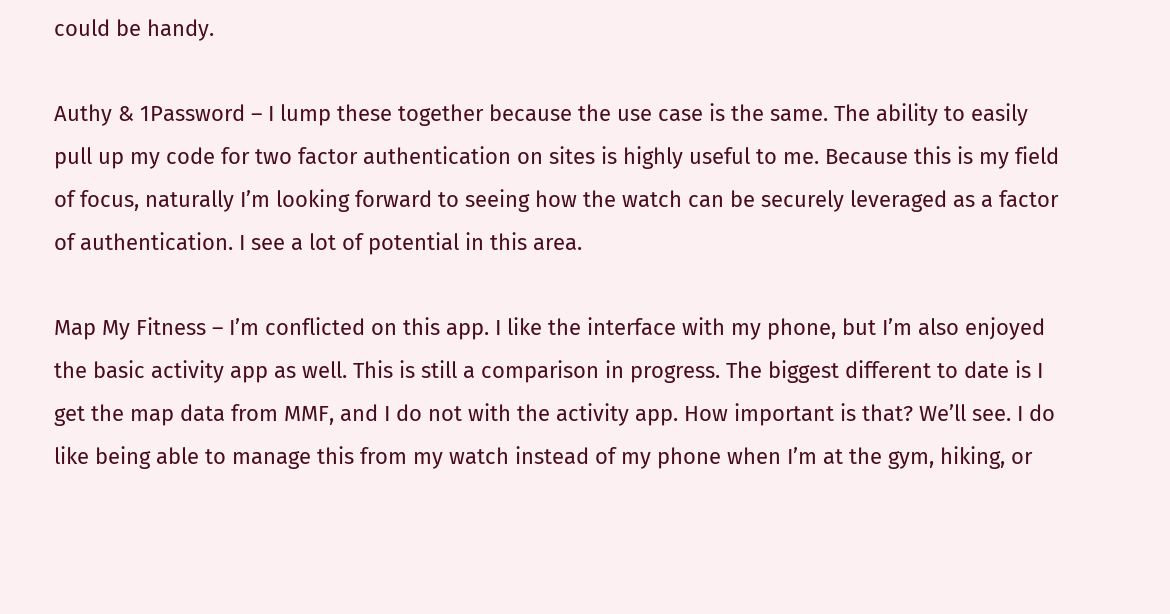could be handy.

Authy & 1Password – I lump these together because the use case is the same. The ability to easily pull up my code for two factor authentication on sites is highly useful to me. Because this is my field of focus, naturally I’m looking forward to seeing how the watch can be securely leveraged as a factor of authentication. I see a lot of potential in this area.

Map My Fitness – I’m conflicted on this app. I like the interface with my phone, but I’m also enjoyed the basic activity app as well. This is still a comparison in progress. The biggest different to date is I get the map data from MMF, and I do not with the activity app. How important is that? We’ll see. I do like being able to manage this from my watch instead of my phone when I’m at the gym, hiking, or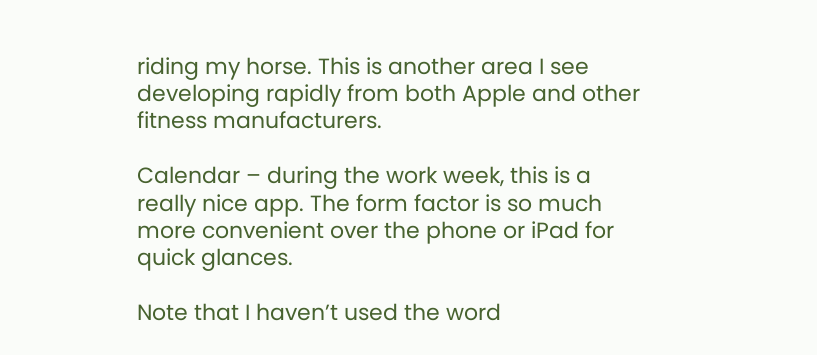riding my horse. This is another area I see developing rapidly from both Apple and other fitness manufacturers.

Calendar – during the work week, this is a really nice app. The form factor is so much more convenient over the phone or iPad for quick glances.

Note that I haven’t used the word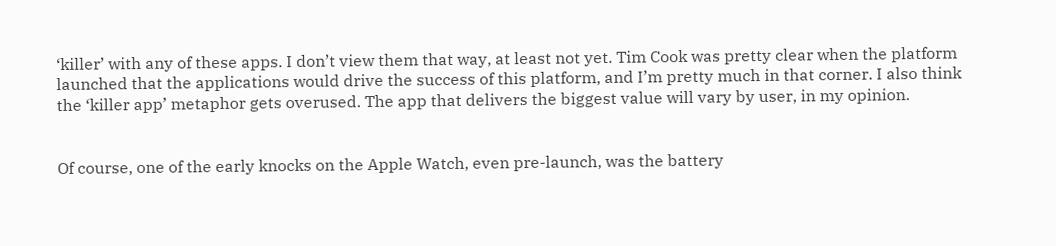‘killer’ with any of these apps. I don’t view them that way, at least not yet. Tim Cook was pretty clear when the platform launched that the applications would drive the success of this platform, and I’m pretty much in that corner. I also think the ‘killer app’ metaphor gets overused. The app that delivers the biggest value will vary by user, in my opinion.


Of course, one of the early knocks on the Apple Watch, even pre-launch, was the battery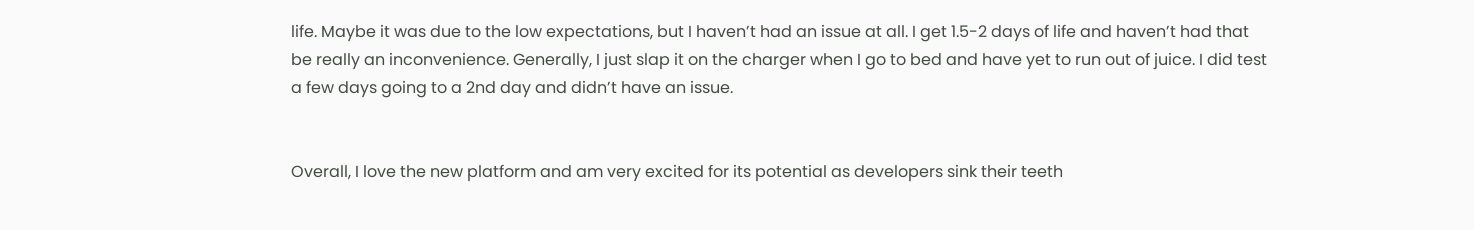life. Maybe it was due to the low expectations, but I haven’t had an issue at all. I get 1.5-2 days of life and haven’t had that be really an inconvenience. Generally, I just slap it on the charger when I go to bed and have yet to run out of juice. I did test a few days going to a 2nd day and didn’t have an issue.


Overall, I love the new platform and am very excited for its potential as developers sink their teeth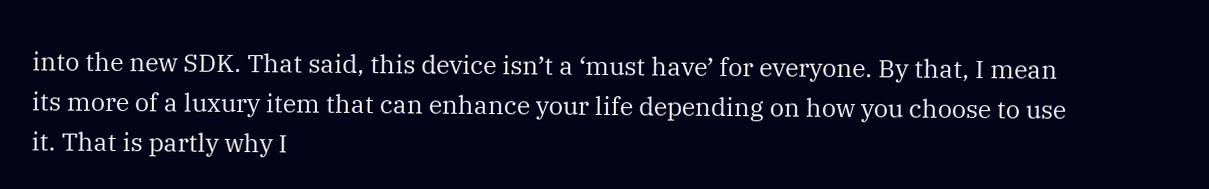into the new SDK. That said, this device isn’t a ‘must have’ for everyone. By that, I mean its more of a luxury item that can enhance your life depending on how you choose to use it. That is partly why I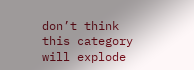don’t think this category will explode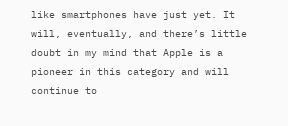like smartphones have just yet. It will, eventually, and there’s little doubt in my mind that Apple is a pioneer in this category and will continue to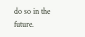do so in the future.